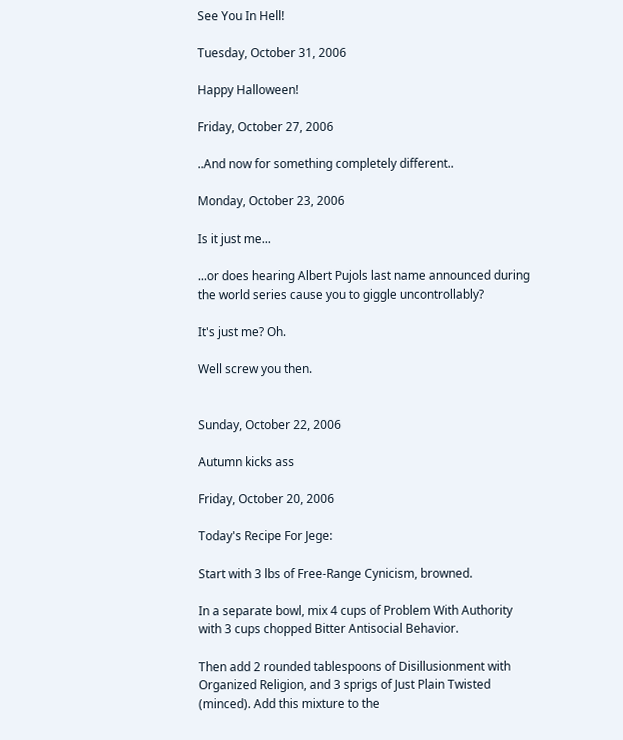See You In Hell!

Tuesday, October 31, 2006

Happy Halloween!

Friday, October 27, 2006

..And now for something completely different..

Monday, October 23, 2006

Is it just me...

...or does hearing Albert Pujols last name announced during the world series cause you to giggle uncontrollably?

It's just me? Oh.

Well screw you then.


Sunday, October 22, 2006

Autumn kicks ass

Friday, October 20, 2006

Today's Recipe For Jege:

Start with 3 lbs of Free-Range Cynicism, browned.

In a separate bowl, mix 4 cups of Problem With Authority with 3 cups chopped Bitter Antisocial Behavior.

Then add 2 rounded tablespoons of Disillusionment with Organized Religion, and 3 sprigs of Just Plain Twisted (minced). Add this mixture to the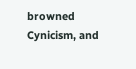browned Cynicism, and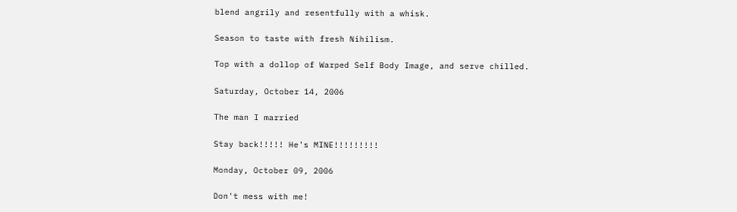blend angrily and resentfully with a whisk.

Season to taste with fresh Nihilism.

Top with a dollop of Warped Self Body Image, and serve chilled.

Saturday, October 14, 2006

The man I married

Stay back!!!!! He's MINE!!!!!!!!!

Monday, October 09, 2006

Don't mess with me!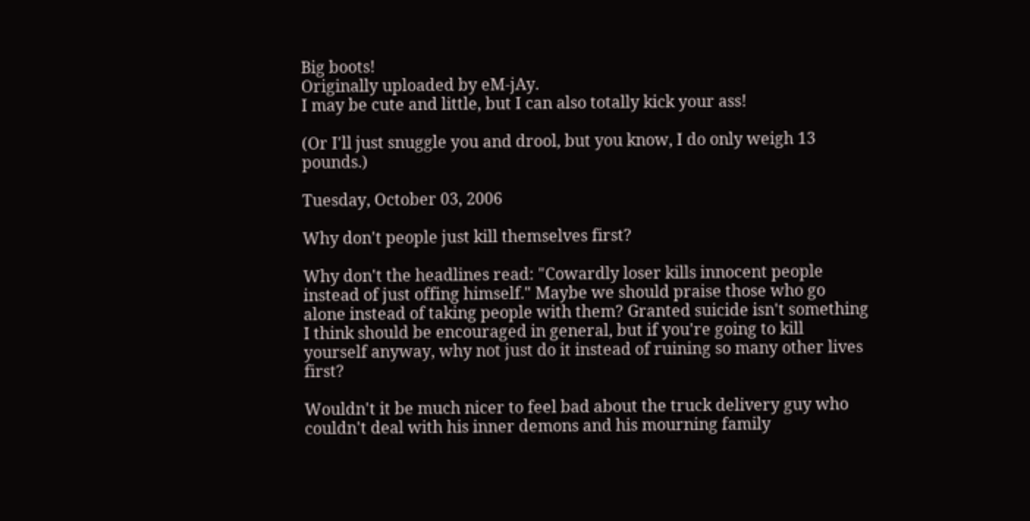Big boots!
Originally uploaded by eM-jAy.
I may be cute and little, but I can also totally kick your ass!

(Or I'll just snuggle you and drool, but you know, I do only weigh 13 pounds.)

Tuesday, October 03, 2006

Why don't people just kill themselves first?

Why don't the headlines read: "Cowardly loser kills innocent people instead of just offing himself." Maybe we should praise those who go alone instead of taking people with them? Granted suicide isn't something I think should be encouraged in general, but if you're going to kill yourself anyway, why not just do it instead of ruining so many other lives first?

Wouldn't it be much nicer to feel bad about the truck delivery guy who couldn't deal with his inner demons and his mourning family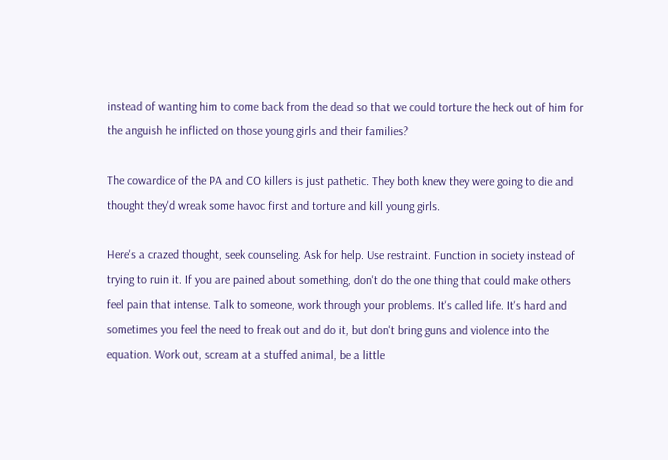instead of wanting him to come back from the dead so that we could torture the heck out of him for the anguish he inflicted on those young girls and their families?

The cowardice of the PA and CO killers is just pathetic. They both knew they were going to die and thought they'd wreak some havoc first and torture and kill young girls.

Here's a crazed thought, seek counseling. Ask for help. Use restraint. Function in society instead of trying to ruin it. If you are pained about something, don't do the one thing that could make others feel pain that intense. Talk to someone, work through your problems. It's called life. It's hard and sometimes you feel the need to freak out and do it, but don't bring guns and violence into the equation. Work out, scream at a stuffed animal, be a little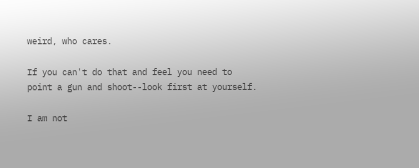weird, who cares.

If you can't do that and feel you need to point a gun and shoot--look first at yourself.

I am not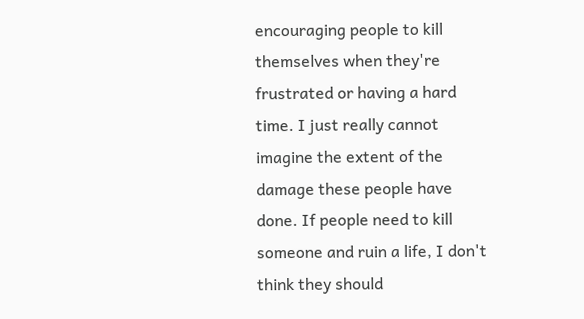encouraging people to kill themselves when they're frustrated or having a hard time. I just really cannot imagine the extent of the damage these people have done. If people need to kill someone and ruin a life, I don't think they should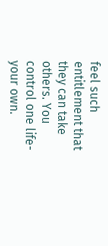feel such entitlement that they can take others. You control one life-your own.